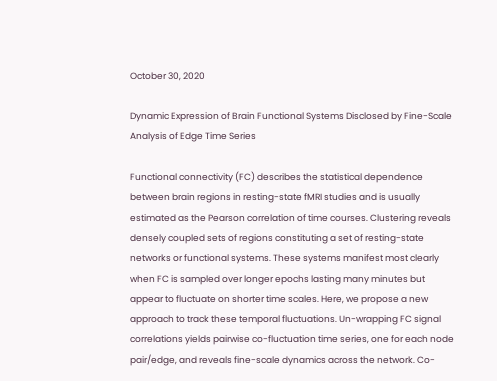October 30, 2020

Dynamic Expression of Brain Functional Systems Disclosed by Fine-Scale Analysis of Edge Time Series

Functional connectivity (FC) describes the statistical dependence between brain regions in resting-state fMRI studies and is usually estimated as the Pearson correlation of time courses. Clustering reveals densely coupled sets of regions constituting a set of resting-state networks or functional systems. These systems manifest most clearly when FC is sampled over longer epochs lasting many minutes but appear to fluctuate on shorter time scales. Here, we propose a new approach to track these temporal fluctuations. Un-wrapping FC signal correlations yields pairwise co-fluctuation time series, one for each node pair/edge, and reveals fine-scale dynamics across the network. Co-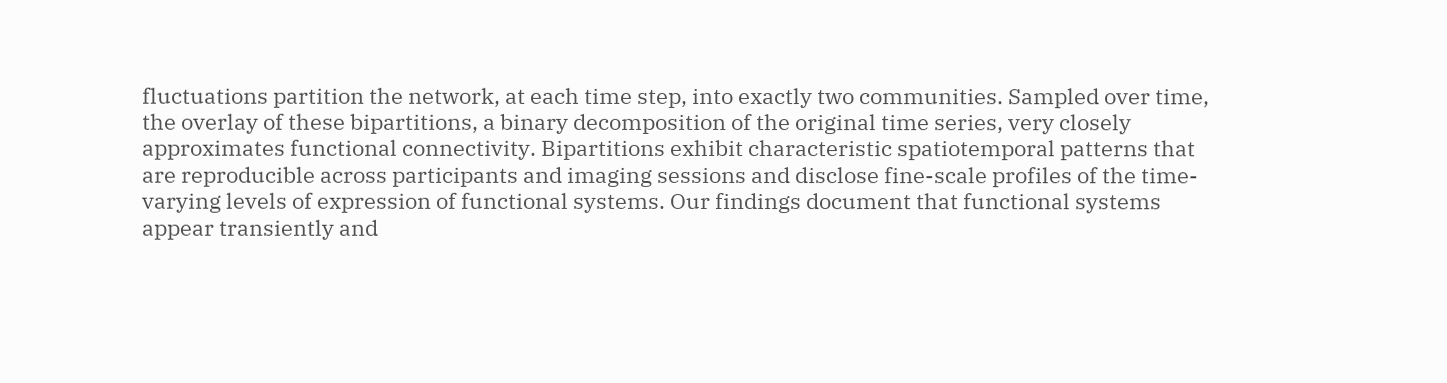fluctuations partition the network, at each time step, into exactly two communities. Sampled over time, the overlay of these bipartitions, a binary decomposition of the original time series, very closely approximates functional connectivity. Bipartitions exhibit characteristic spatiotemporal patterns that are reproducible across participants and imaging sessions and disclose fine-scale profiles of the time-varying levels of expression of functional systems. Our findings document that functional systems appear transiently and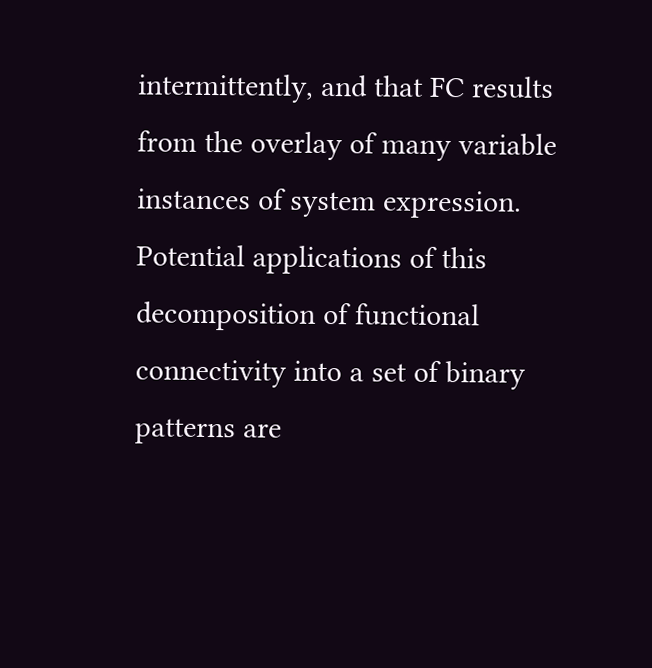intermittently, and that FC results from the overlay of many variable instances of system expression. Potential applications of this decomposition of functional connectivity into a set of binary patterns are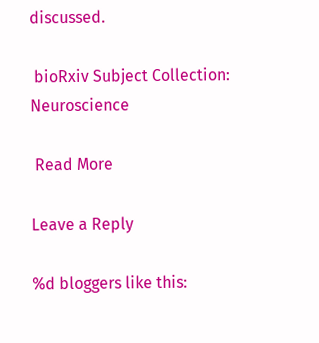discussed.

 bioRxiv Subject Collection: Neuroscience

 Read More

Leave a Reply

%d bloggers like this: